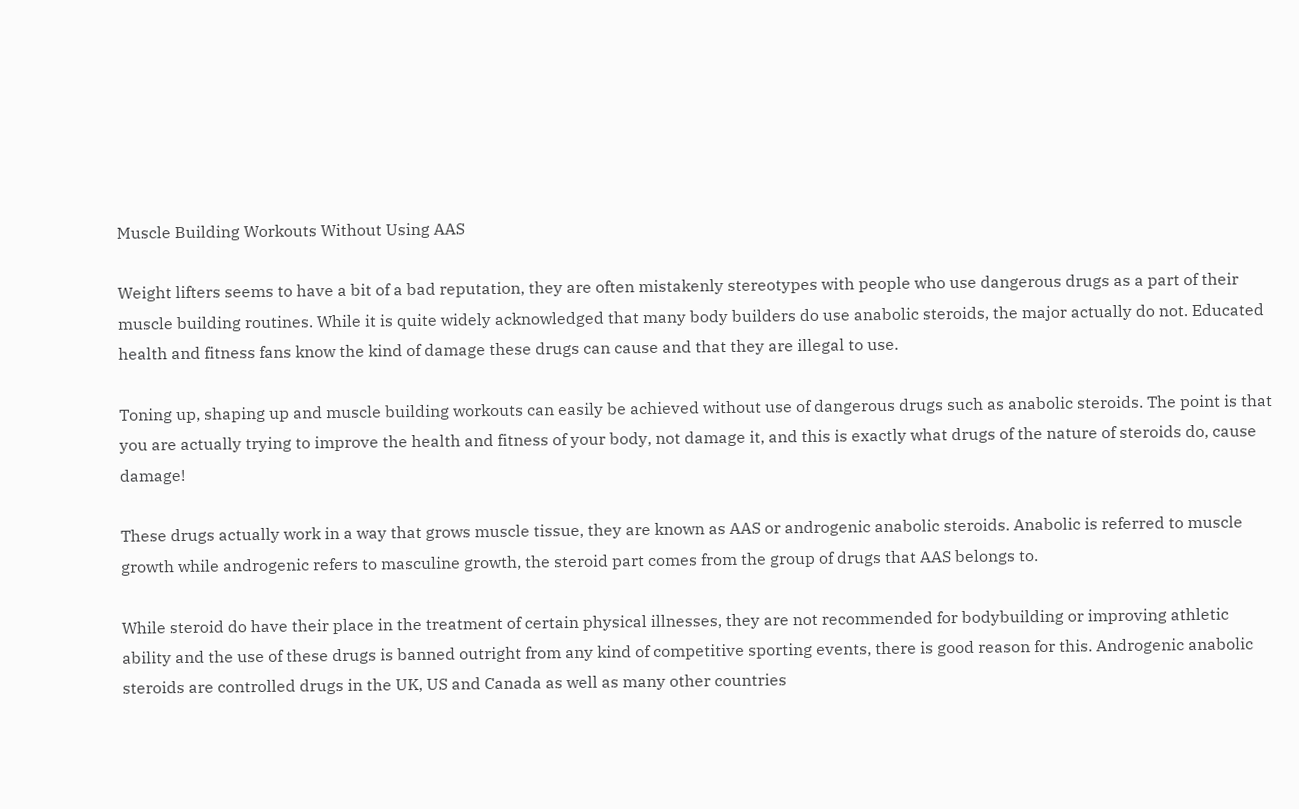Muscle Building Workouts Without Using AAS

Weight lifters seems to have a bit of a bad reputation, they are often mistakenly stereotypes with people who use dangerous drugs as a part of their muscle building routines. While it is quite widely acknowledged that many body builders do use anabolic steroids, the major actually do not. Educated health and fitness fans know the kind of damage these drugs can cause and that they are illegal to use.

Toning up, shaping up and muscle building workouts can easily be achieved without use of dangerous drugs such as anabolic steroids. The point is that you are actually trying to improve the health and fitness of your body, not damage it, and this is exactly what drugs of the nature of steroids do, cause damage!

These drugs actually work in a way that grows muscle tissue, they are known as AAS or androgenic anabolic steroids. Anabolic is referred to muscle growth while androgenic refers to masculine growth, the steroid part comes from the group of drugs that AAS belongs to.

While steroid do have their place in the treatment of certain physical illnesses, they are not recommended for bodybuilding or improving athletic ability and the use of these drugs is banned outright from any kind of competitive sporting events, there is good reason for this. Androgenic anabolic steroids are controlled drugs in the UK, US and Canada as well as many other countries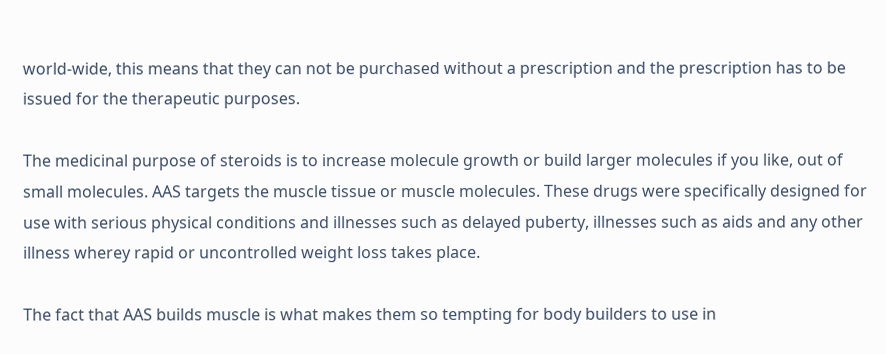world-wide, this means that they can not be purchased without a prescription and the prescription has to be issued for the therapeutic purposes.

The medicinal purpose of steroids is to increase molecule growth or build larger molecules if you like, out of small molecules. AAS targets the muscle tissue or muscle molecules. These drugs were specifically designed for use with serious physical conditions and illnesses such as delayed puberty, illnesses such as aids and any other illness wherey rapid or uncontrolled weight loss takes place.

The fact that AAS builds muscle is what makes them so tempting for body builders to use in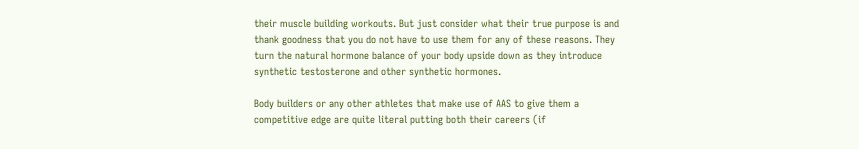their muscle building workouts. But just consider what their true purpose is and thank goodness that you do not have to use them for any of these reasons. They turn the natural hormone balance of your body upside down as they introduce synthetic testosterone and other synthetic hormones.

Body builders or any other athletes that make use of AAS to give them a competitive edge are quite literal putting both their careers (if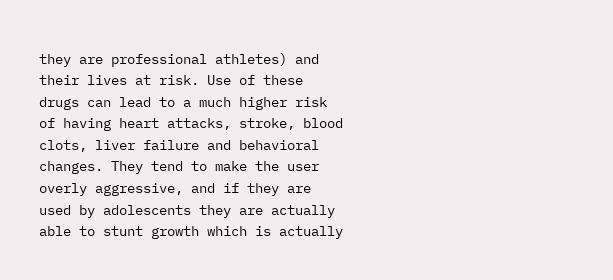they are professional athletes) and their lives at risk. Use of these drugs can lead to a much higher risk of having heart attacks, stroke, blood clots, liver failure and behavioral changes. They tend to make the user overly aggressive, and if they are used by adolescents they are actually able to stunt growth which is actually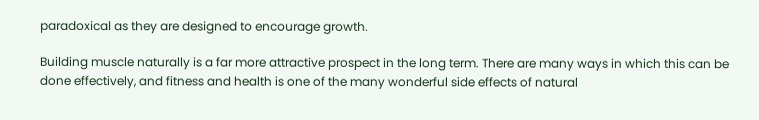paradoxical as they are designed to encourage growth.

Building muscle naturally is a far more attractive prospect in the long term. There are many ways in which this can be done effectively, and fitness and health is one of the many wonderful side effects of natural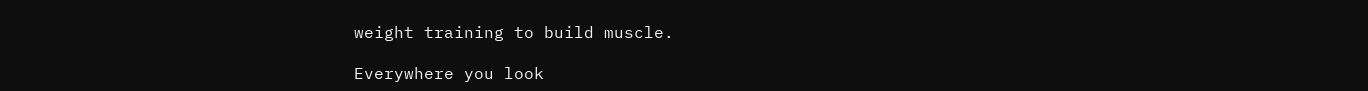weight training to build muscle.

Everywhere you look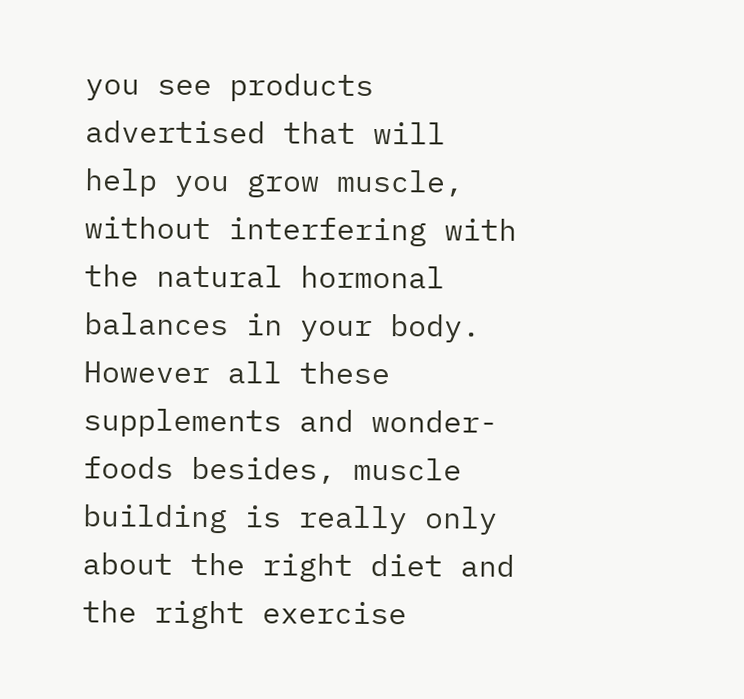you see products advertised that will help you grow muscle, without interfering with the natural hormonal balances in your body. However all these supplements and wonder-foods besides, muscle building is really only about the right diet and the right exercise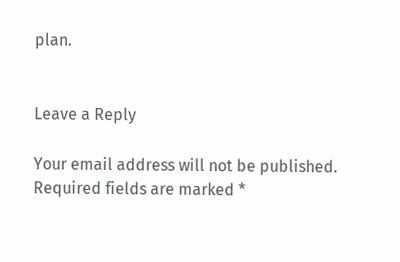plan.


Leave a Reply

Your email address will not be published. Required fields are marked *